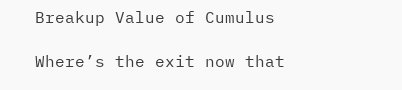Breakup Value of Cumulus

Where’s the exit now that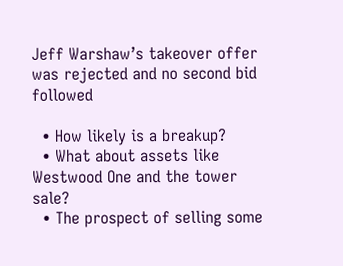Jeff Warshaw’s takeover offer was rejected and no second bid followed

  • How likely is a breakup?
  • What about assets like Westwood One and the tower sale?
  • The prospect of selling some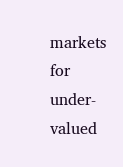markets for under-valued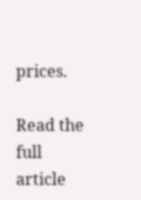prices.

Read the full article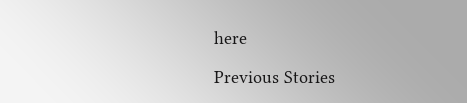here

Previous Stories